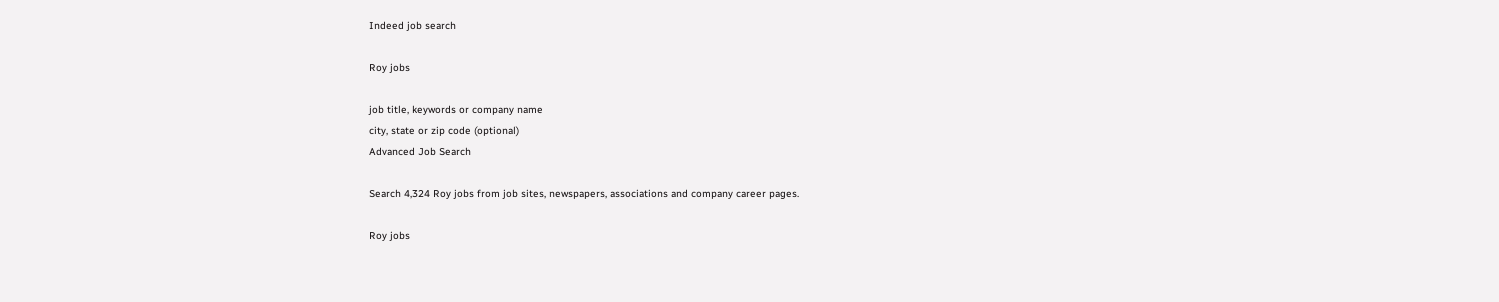Indeed job search

Roy jobs

job title, keywords or company name
city, state or zip code (optional)
Advanced Job Search

Search 4,324 Roy jobs from job sites, newspapers, associations and company career pages.

Roy jobs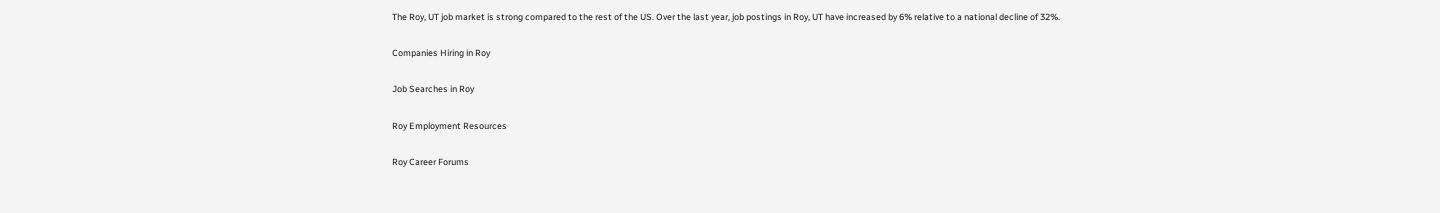The Roy, UT job market is strong compared to the rest of the US. Over the last year, job postings in Roy, UT have increased by 6% relative to a national decline of 32%.

Companies Hiring in Roy

Job Searches in Roy

Roy Employment Resources

Roy Career Forums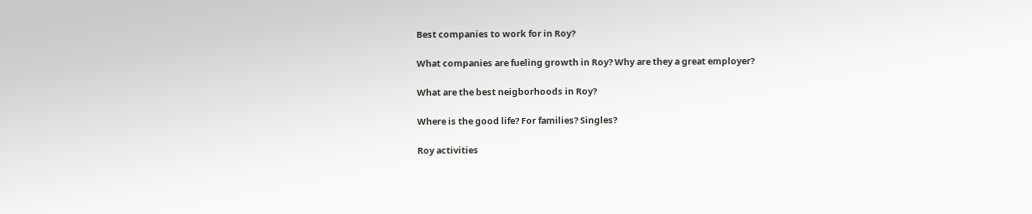Best companies to work for in Roy?

What companies are fueling growth in Roy? Why are they a great employer?

What are the best neigborhoods in Roy?

Where is the good life? For families? Singles?

Roy activities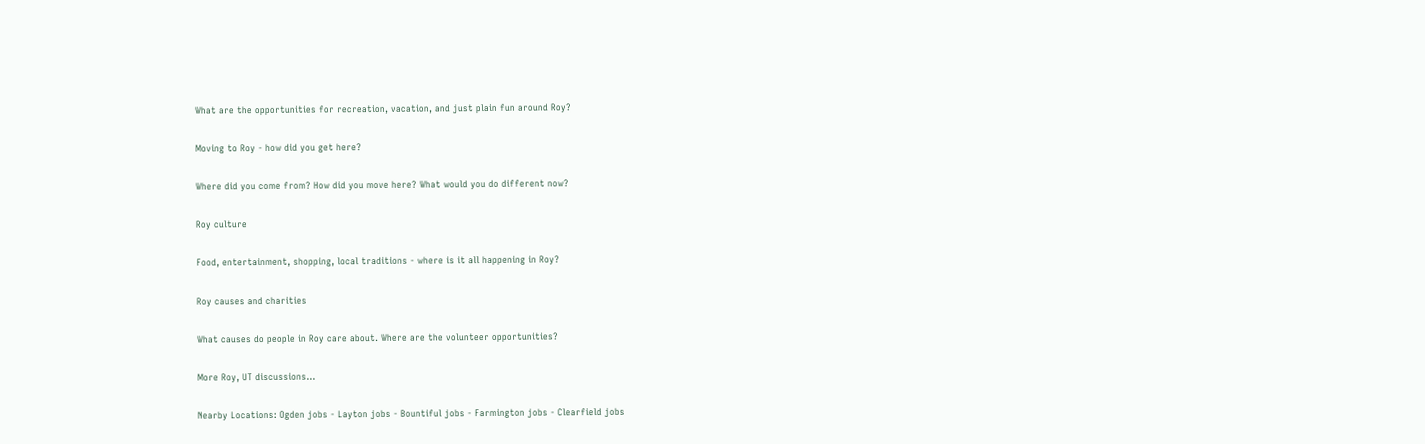What are the opportunities for recreation, vacation, and just plain fun around Roy?

Moving to Roy - how did you get here?

Where did you come from? How did you move here? What would you do different now?

Roy culture

Food, entertainment, shopping, local traditions - where is it all happening in Roy?

Roy causes and charities

What causes do people in Roy care about. Where are the volunteer opportunities?

More Roy, UT discussions...

Nearby Locations: Ogden jobs - Layton jobs - Bountiful jobs - Farmington jobs - Clearfield jobs